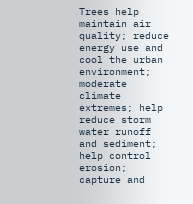Trees help maintain air quality; reduce energy use and cool the urban environment; moderate climate extremes; help reduce storm water runoff and sediment; help control erosion; capture and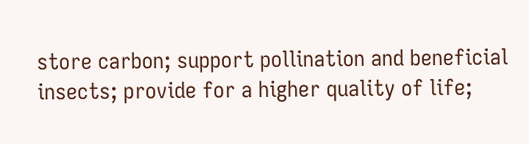store carbon; support pollination and beneficial insects; provide for a higher quality of life;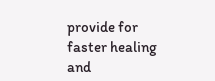provide for faster healing and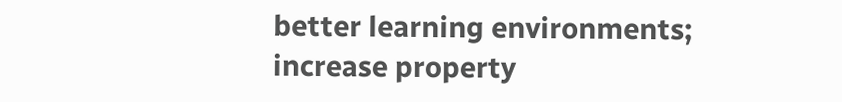better learning environments; increase property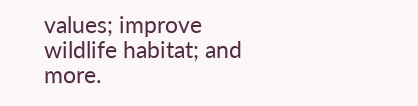values; improve wildlife habitat; and more.